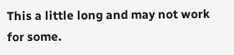This a little long and may not work for some.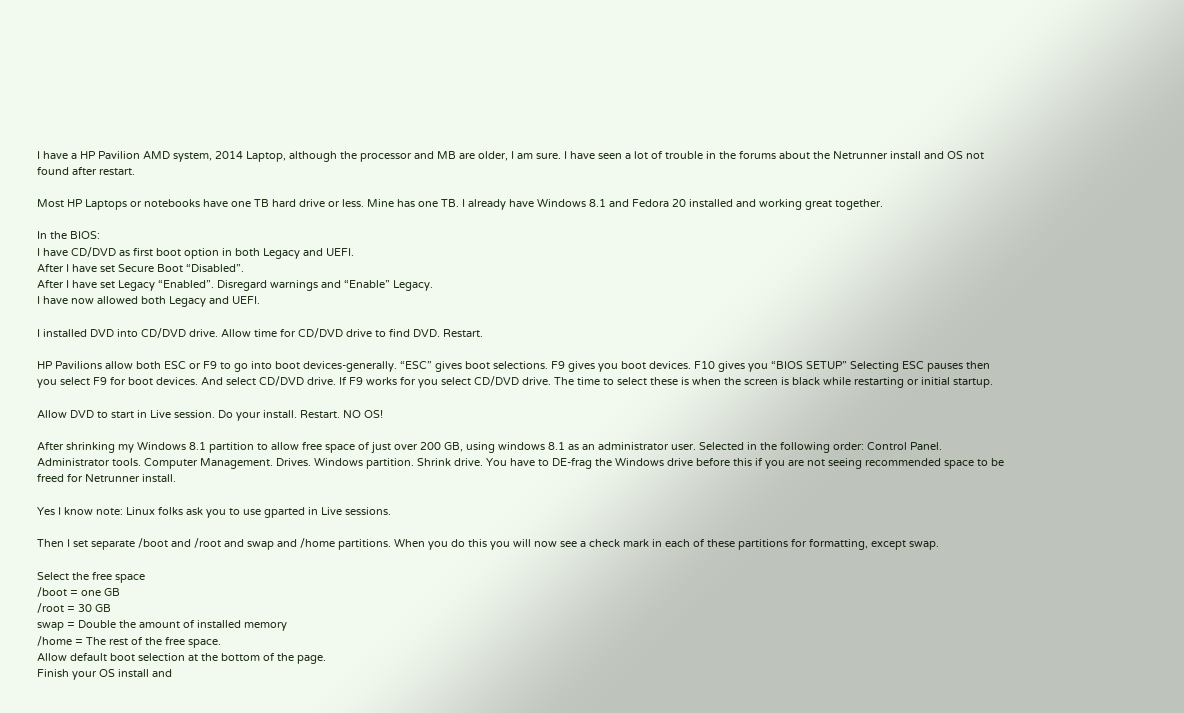I have a HP Pavilion AMD system, 2014 Laptop, although the processor and MB are older, I am sure. I have seen a lot of trouble in the forums about the Netrunner install and OS not found after restart.

Most HP Laptops or notebooks have one TB hard drive or less. Mine has one TB. I already have Windows 8.1 and Fedora 20 installed and working great together.

In the BIOS:
I have CD/DVD as first boot option in both Legacy and UEFI.
After I have set Secure Boot “Disabled”.
After I have set Legacy “Enabled”. Disregard warnings and “Enable” Legacy.
I have now allowed both Legacy and UEFI.

I installed DVD into CD/DVD drive. Allow time for CD/DVD drive to find DVD. Restart.

HP Pavilions allow both ESC or F9 to go into boot devices-generally. “ESC” gives boot selections. F9 gives you boot devices. F10 gives you “BIOS SETUP” Selecting ESC pauses then you select F9 for boot devices. And select CD/DVD drive. If F9 works for you select CD/DVD drive. The time to select these is when the screen is black while restarting or initial startup.

Allow DVD to start in Live session. Do your install. Restart. NO OS!

After shrinking my Windows 8.1 partition to allow free space of just over 200 GB, using windows 8.1 as an administrator user. Selected in the following order: Control Panel. Administrator tools. Computer Management. Drives. Windows partition. Shrink drive. You have to DE-frag the Windows drive before this if you are not seeing recommended space to be freed for Netrunner install.

Yes I know note: Linux folks ask you to use gparted in Live sessions.

Then I set separate /boot and /root and swap and /home partitions. When you do this you will now see a check mark in each of these partitions for formatting, except swap.

Select the free space
/boot = one GB
/root = 30 GB
swap = Double the amount of installed memory
/home = The rest of the free space.
Allow default boot selection at the bottom of the page.
Finish your OS install and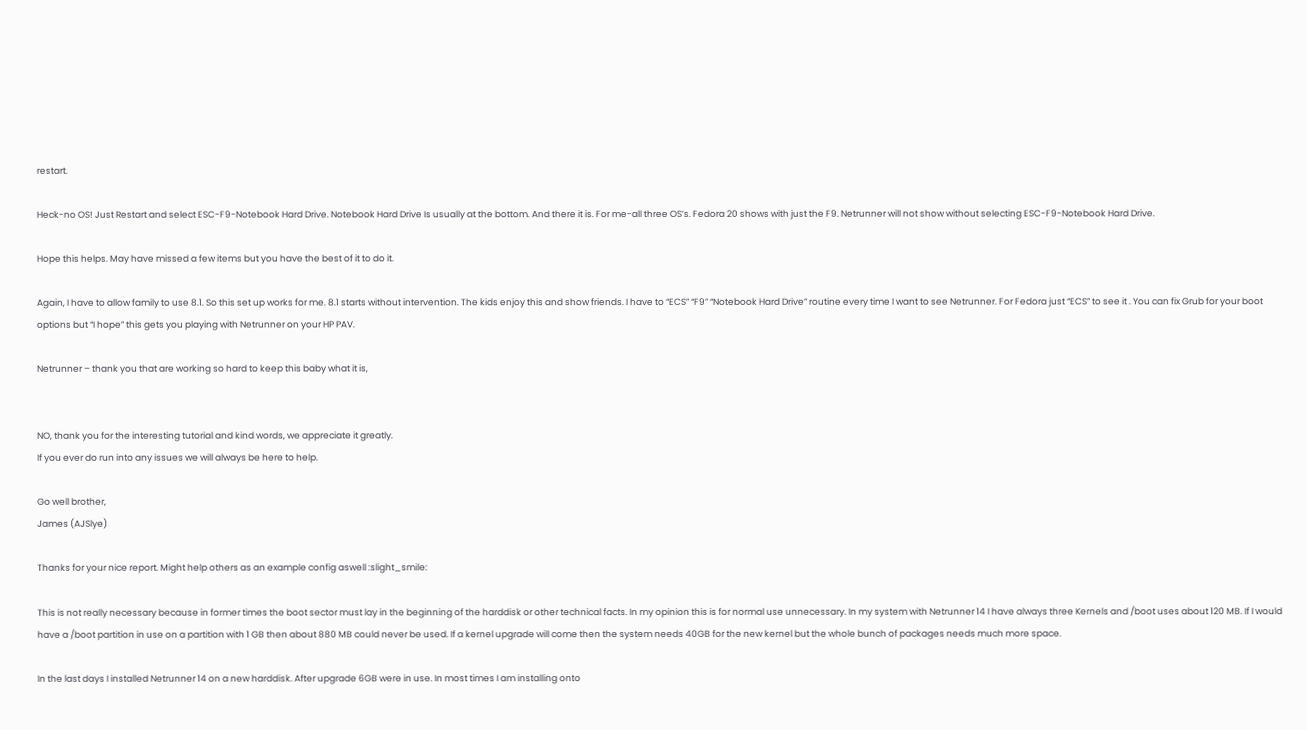restart.

Heck-no OS! Just Restart and select ESC-F9-Notebook Hard Drive. Notebook Hard Drive Is usually at the bottom. And there it is. For me-all three OS’s. Fedora 20 shows with just the F9. Netrunner will not show without selecting ESC-F9-Notebook Hard Drive.

Hope this helps. May have missed a few items but you have the best of it to do it.

Again, I have to allow family to use 8.1. So this set up works for me. 8.1 starts without intervention. The kids enjoy this and show friends. I have to “ECS” “F9” “Notebook Hard Drive” routine every time I want to see Netrunner. For Fedora just “ECS” to see it . You can fix Grub for your boot options but “I hope” this gets you playing with Netrunner on your HP PAV.

Netrunner – thank you that are working so hard to keep this baby what it is,


NO, thank you for the interesting tutorial and kind words, we appreciate it greatly.
If you ever do run into any issues we will always be here to help.

Go well brother,
James (AJSlye)

Thanks for your nice report. Might help others as an example config aswell :slight_smile:

This is not really necessary because in former times the boot sector must lay in the beginning of the harddisk or other technical facts. In my opinion this is for normal use unnecessary. In my system with Netrunner 14 I have always three Kernels and /boot uses about 120 MB. If I would have a /boot partition in use on a partition with 1 GB then about 880 MB could never be used. If a kernel upgrade will come then the system needs 40GB for the new kernel but the whole bunch of packages needs much more space.

In the last days I installed Netrunner 14 on a new harddisk. After upgrade 6GB were in use. In most times I am installing onto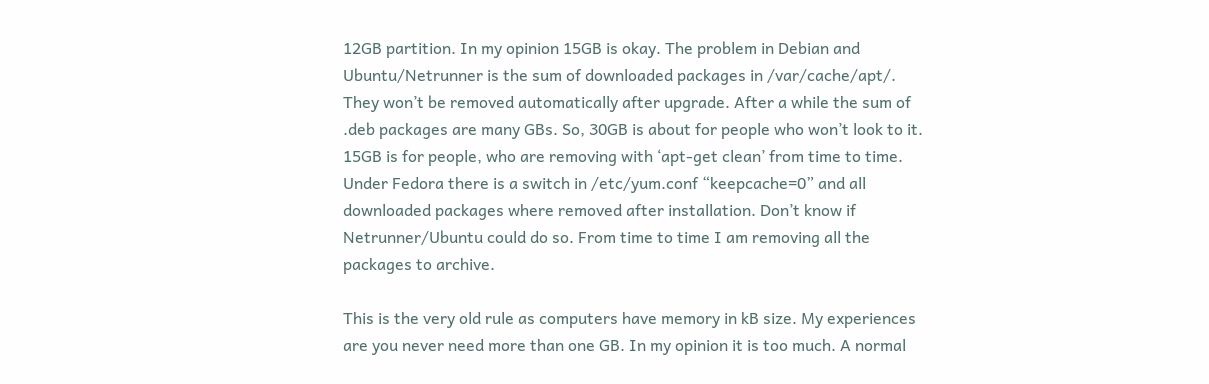12GB partition. In my opinion 15GB is okay. The problem in Debian and Ubuntu/Netrunner is the sum of downloaded packages in /var/cache/apt/. They won’t be removed automatically after upgrade. After a while the sum of .deb packages are many GBs. So, 30GB is about for people who won’t look to it. 15GB is for people, who are removing with ‘apt-get clean’ from time to time.
Under Fedora there is a switch in /etc/yum.conf “keepcache=0” and all downloaded packages where removed after installation. Don’t know if Netrunner/Ubuntu could do so. From time to time I am removing all the packages to archive.

This is the very old rule as computers have memory in kB size. My experiences are you never need more than one GB. In my opinion it is too much. A normal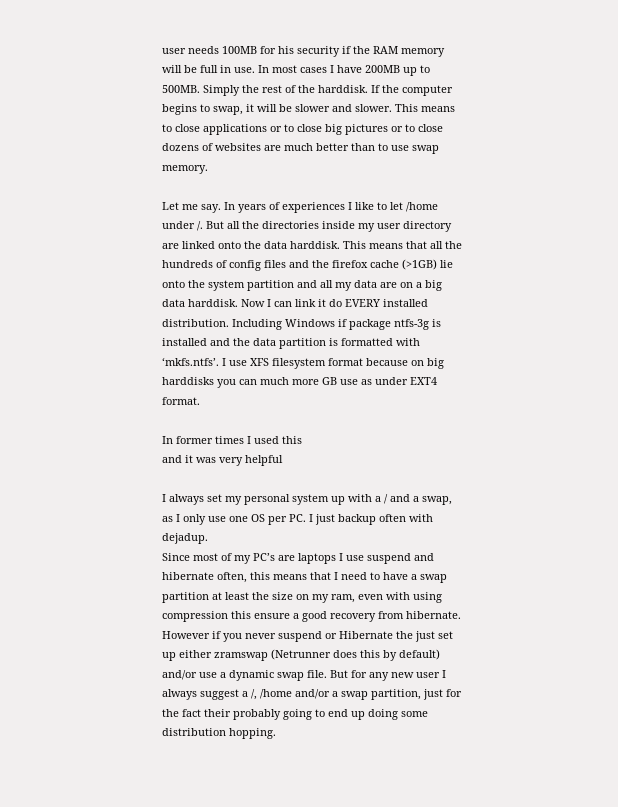user needs 100MB for his security if the RAM memory will be full in use. In most cases I have 200MB up to 500MB. Simply the rest of the harddisk. If the computer begins to swap, it will be slower and slower. This means to close applications or to close big pictures or to close dozens of websites are much better than to use swap memory.

Let me say. In years of experiences I like to let /home under /. But all the directories inside my user directory are linked onto the data harddisk. This means that all the hundreds of config files and the firefox cache (>1GB) lie onto the system partition and all my data are on a big data harddisk. Now I can link it do EVERY installed distribution. Including Windows if package ntfs-3g is installed and the data partition is formatted with ‘mkfs.ntfs’. I use XFS filesystem format because on big harddisks you can much more GB use as under EXT4 format.

In former times I used this
and it was very helpful

I always set my personal system up with a / and a swap, as I only use one OS per PC. I just backup often with dejadup.
Since most of my PC’s are laptops I use suspend and hibernate often, this means that I need to have a swap partition at least the size on my ram, even with using compression this ensure a good recovery from hibernate. However if you never suspend or Hibernate the just set up either zramswap (Netrunner does this by default) and/or use a dynamic swap file. But for any new user I always suggest a /, /home and/or a swap partition, just for the fact their probably going to end up doing some distribution hopping.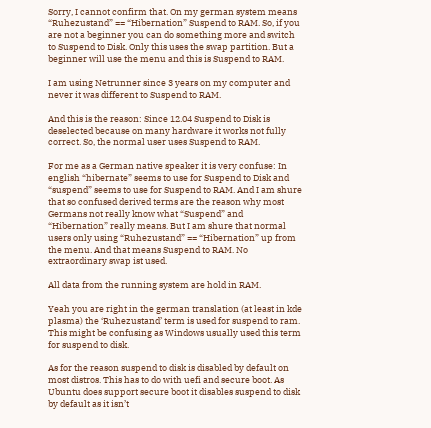Sorry, I cannot confirm that. On my german system means “Ruhezustand” == “Hibernation” Suspend to RAM. So, if you are not a beginner you can do something more and switch to Suspend to Disk. Only this uses the swap partition. But a beginner will use the menu and this is Suspend to RAM.

I am using Netrunner since 3 years on my computer and never it was different to Suspend to RAM.

And this is the reason: Since 12.04 Suspend to Disk is deselected because on many hardware it works not fully correct. So, the normal user uses Suspend to RAM.

For me as a German native speaker it is very confuse: In english “hibernate” seems to use for Suspend to Disk and “suspend” seems to use for Suspend to RAM. And I am shure that so confused derived terms are the reason why most Germans not really know what “Suspend” and “Hibernation” really means. But I am shure that normal users only using “Ruhezustand” == “Hibernation” up from the menu. And that means Suspend to RAM. No extraordinary swap ist used.

All data from the running system are hold in RAM.

Yeah you are right in the german translation (at least in kde plasma) the ‘Ruhezustand’ term is used for suspend to ram. This might be confusing as Windows usually used this term for suspend to disk.

As for the reason suspend to disk is disabled by default on most distros. This has to do with uefi and secure boot. As Ubuntu does support secure boot it disables suspend to disk by default as it isn’t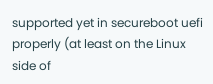supported yet in secureboot uefi properly (at least on the Linux side of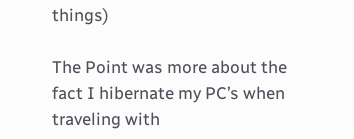things)

The Point was more about the fact I hibernate my PC’s when traveling with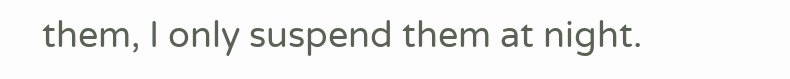them, I only suspend them at night.